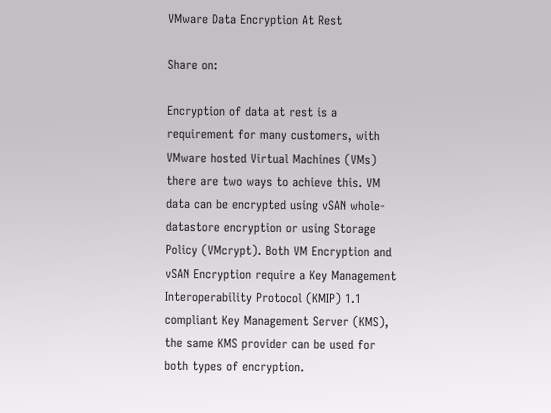VMware Data Encryption At Rest

Share on:

Encryption of data at rest is a requirement for many customers, with VMware hosted Virtual Machines (VMs) there are two ways to achieve this. VM data can be encrypted using vSAN whole-datastore encryption or using Storage Policy (VMcrypt). Both VM Encryption and vSAN Encryption require a Key Management Interoperability Protocol (KMIP) 1.1 compliant Key Management Server (KMS), the same KMS provider can be used for both types of encryption.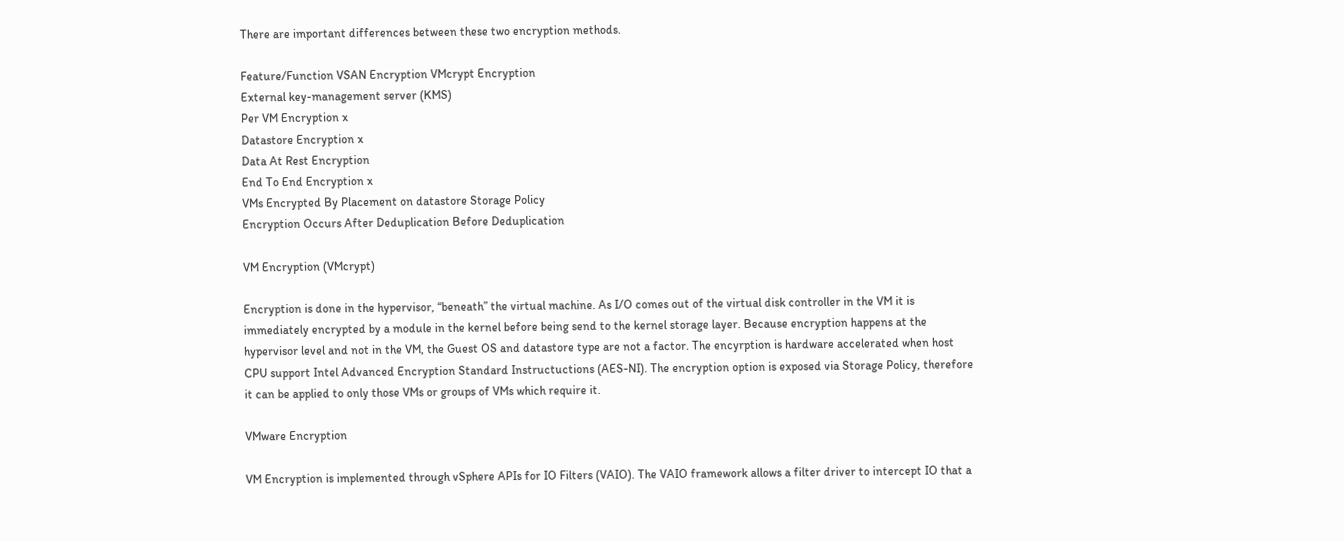There are important differences between these two encryption methods.

Feature/Function VSAN Encryption VMcrypt Encryption
External key-management server (KMS)
Per VM Encryption x
Datastore Encryption x
Data At Rest Encryption
End To End Encryption x
VMs Encrypted By Placement on datastore Storage Policy
Encryption Occurs After Deduplication Before Deduplication

VM Encryption (VMcrypt)

Encryption is done in the hypervisor, “beneath” the virtual machine. As I/O comes out of the virtual disk controller in the VM it is immediately encrypted by a module in the kernel before being send to the kernel storage layer. Because encryption happens at the hypervisor level and not in the VM, the Guest OS and datastore type are not a factor. The encyrption is hardware accelerated when host CPU support Intel Advanced Encryption Standard Instructuctions (AES-NI). The encryption option is exposed via Storage Policy, therefore it can be applied to only those VMs or groups of VMs which require it.

VMware Encryption

VM Encryption is implemented through vSphere APIs for IO Filters (VAIO). The VAIO framework allows a filter driver to intercept IO that a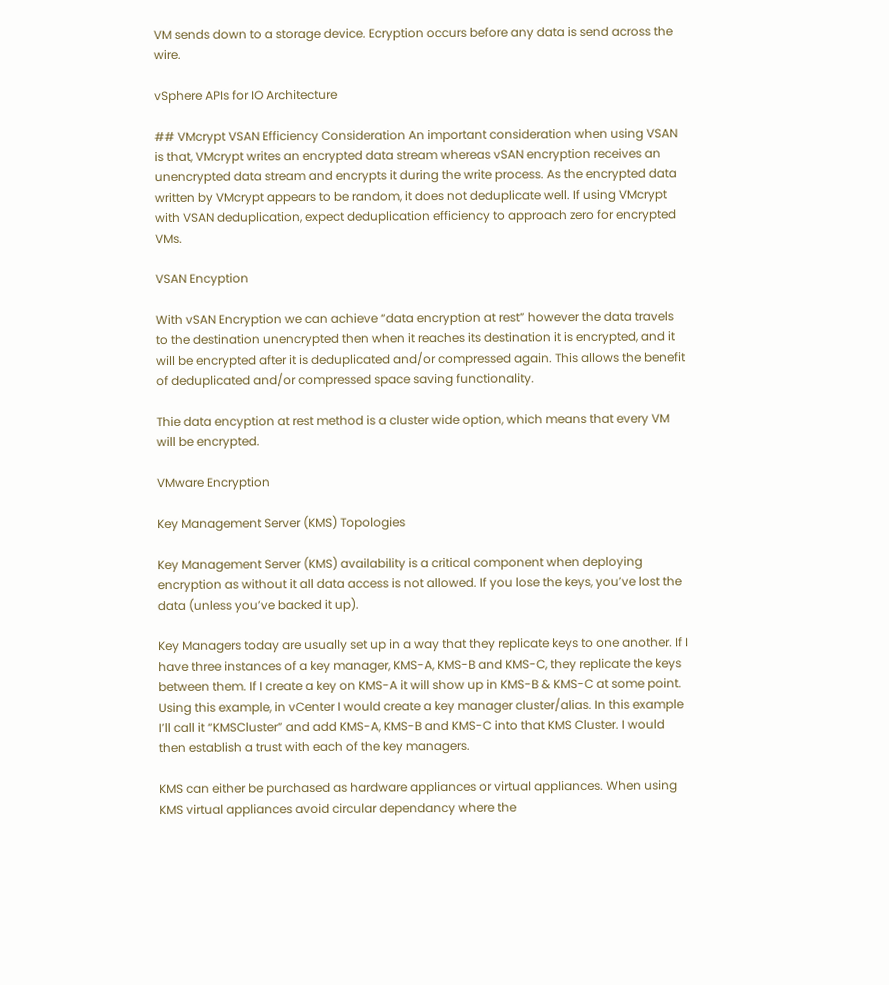VM sends down to a storage device. Ecryption occurs before any data is send across the wire.

vSphere APIs for IO Architecture

## VMcrypt VSAN Efficiency Consideration An important consideration when using VSAN is that, VMcrypt writes an encrypted data stream whereas vSAN encryption receives an unencrypted data stream and encrypts it during the write process. As the encrypted data written by VMcrypt appears to be random, it does not deduplicate well. If using VMcrypt with VSAN deduplication, expect deduplication efficiency to approach zero for encrypted VMs.

VSAN Encyption

With vSAN Encryption we can achieve “data encryption at rest” however the data travels to the destination unencrypted then when it reaches its destination it is encrypted, and it will be encrypted after it is deduplicated and/or compressed again. This allows the benefit of deduplicated and/or compressed space saving functionality.

Thie data encyption at rest method is a cluster wide option, which means that every VM will be encrypted.

VMware Encryption

Key Management Server (KMS) Topologies

Key Management Server (KMS) availability is a critical component when deploying encryption as without it all data access is not allowed. If you lose the keys, you’ve lost the data (unless you’ve backed it up).

Key Managers today are usually set up in a way that they replicate keys to one another. If I have three instances of a key manager, KMS-A, KMS-B and KMS-C, they replicate the keys between them. If I create a key on KMS-A it will show up in KMS-B & KMS-C at some point. Using this example, in vCenter I would create a key manager cluster/alias. In this example I’ll call it “KMSCluster” and add KMS-A, KMS-B and KMS-C into that KMS Cluster. I would then establish a trust with each of the key managers.

KMS can either be purchased as hardware appliances or virtual appliances. When using KMS virtual appliances avoid circular dependancy where the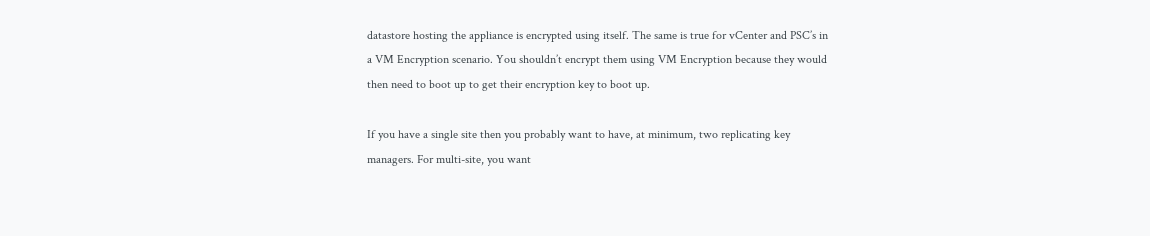datastore hosting the appliance is encrypted using itself. The same is true for vCenter and PSC’s in a VM Encryption scenario. You shouldn’t encrypt them using VM Encryption because they would then need to boot up to get their encryption key to boot up.

If you have a single site then you probably want to have, at minimum, two replicating key managers. For multi-site, you want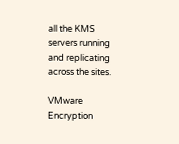all the KMS servers running and replicating across the sites.

VMware Encryption